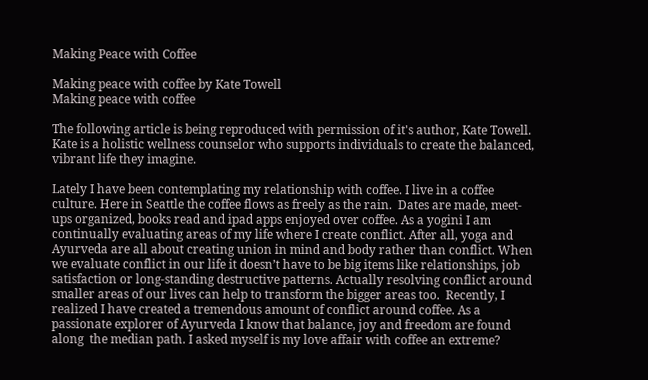Making Peace with Coffee

Making peace with coffee by Kate Towell
Making peace with coffee

The following article is being reproduced with permission of it's author, Kate Towell. Kate is a holistic wellness counselor who supports individuals to create the balanced, vibrant life they imagine.

Lately I have been contemplating my relationship with coffee. I live in a coffee culture. Here in Seattle the coffee flows as freely as the rain.  Dates are made, meet-ups organized, books read and ipad apps enjoyed over coffee. As a yogini I am continually evaluating areas of my life where I create conflict. After all, yoga and Ayurveda are all about creating union in mind and body rather than conflict. When we evaluate conflict in our life it doesn’t have to be big items like relationships, job satisfaction or long-standing destructive patterns. Actually resolving conflict around smaller areas of our lives can help to transform the bigger areas too.  Recently, I realized I have created a tremendous amount of conflict around coffee. As a passionate explorer of Ayurveda I know that balance, joy and freedom are found along  the median path. I asked myself is my love affair with coffee an extreme?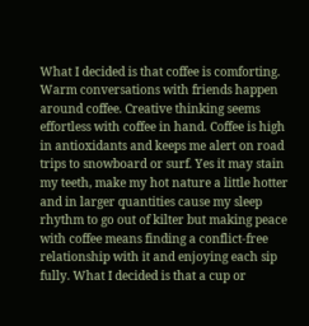What I decided is that coffee is comforting.  Warm conversations with friends happen around coffee. Creative thinking seems effortless with coffee in hand. Coffee is high in antioxidants and keeps me alert on road trips to snowboard or surf. Yes it may stain my teeth, make my hot nature a little hotter and in larger quantities cause my sleep rhythm to go out of kilter but making peace with coffee means finding a conflict-free relationship with it and enjoying each sip fully. What I decided is that a cup or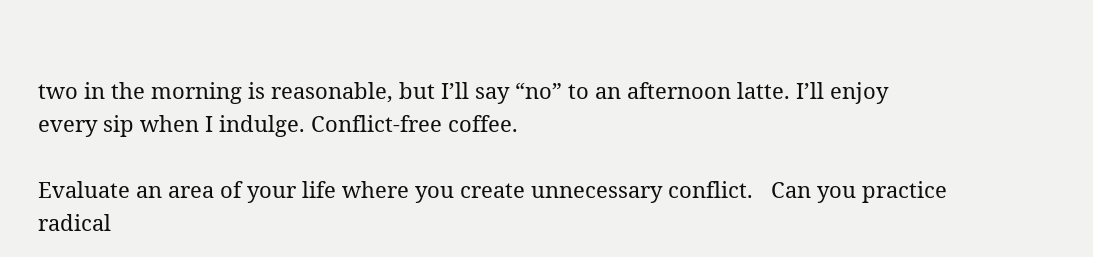two in the morning is reasonable, but I’ll say “no” to an afternoon latte. I’ll enjoy every sip when I indulge. Conflict-free coffee.

Evaluate an area of your life where you create unnecessary conflict.   Can you practice radical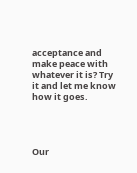acceptance and make peace with whatever it is? Try it and let me know how it goes.




Our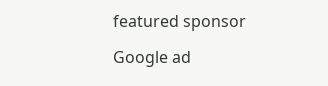featured sponsor

Google ad